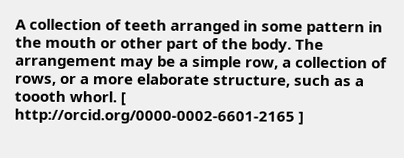A collection of teeth arranged in some pattern in the mouth or other part of the body. The arrangement may be a simple row, a collection of rows, or a more elaborate structure, such as a toooth whorl. [ http://orcid.org/0000-0002-6601-2165 ]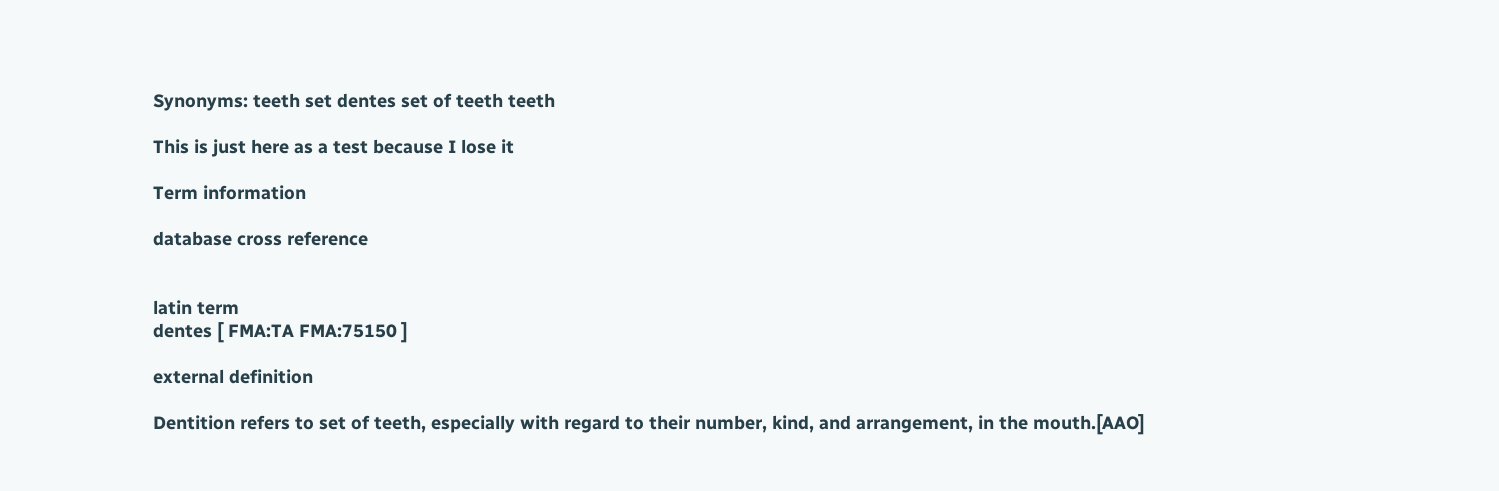Synonyms: teeth set dentes set of teeth teeth

This is just here as a test because I lose it

Term information

database cross reference


latin term
dentes [ FMA:TA FMA:75150 ]

external definition

Dentition refers to set of teeth, especially with regard to their number, kind, and arrangement, in the mouth.[AAO]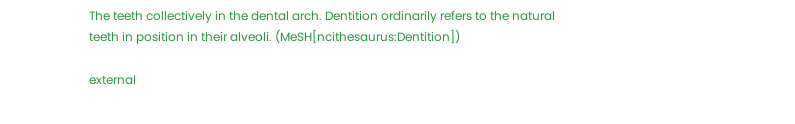The teeth collectively in the dental arch. Dentition ordinarily refers to the natural teeth in position in their alveoli. (MeSH[ncithesaurus:Dentition])

external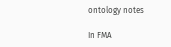ontology notes

In FMA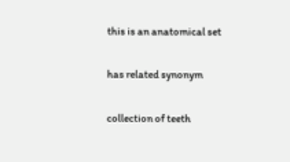this is an anatomical set

has related synonym

collection of teeth